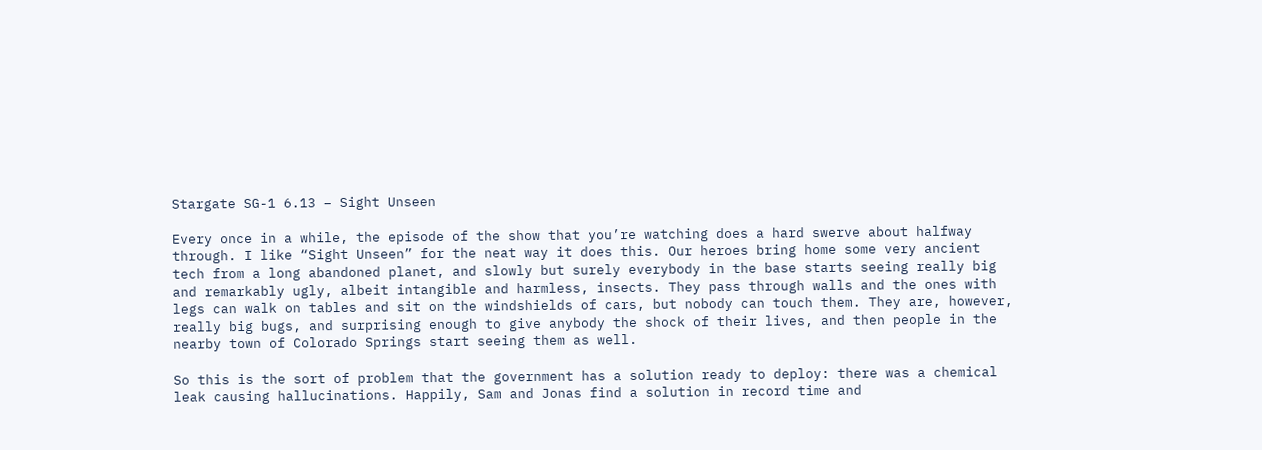Stargate SG-1 6.13 – Sight Unseen

Every once in a while, the episode of the show that you’re watching does a hard swerve about halfway through. I like “Sight Unseen” for the neat way it does this. Our heroes bring home some very ancient tech from a long abandoned planet, and slowly but surely everybody in the base starts seeing really big and remarkably ugly, albeit intangible and harmless, insects. They pass through walls and the ones with legs can walk on tables and sit on the windshields of cars, but nobody can touch them. They are, however, really big bugs, and surprising enough to give anybody the shock of their lives, and then people in the nearby town of Colorado Springs start seeing them as well.

So this is the sort of problem that the government has a solution ready to deploy: there was a chemical leak causing hallucinations. Happily, Sam and Jonas find a solution in record time and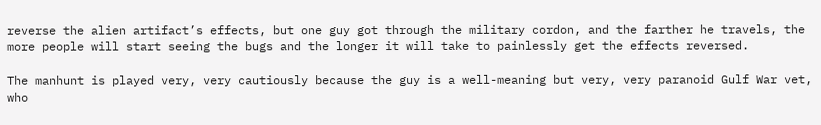reverse the alien artifact’s effects, but one guy got through the military cordon, and the farther he travels, the more people will start seeing the bugs and the longer it will take to painlessly get the effects reversed.

The manhunt is played very, very cautiously because the guy is a well-meaning but very, very paranoid Gulf War vet, who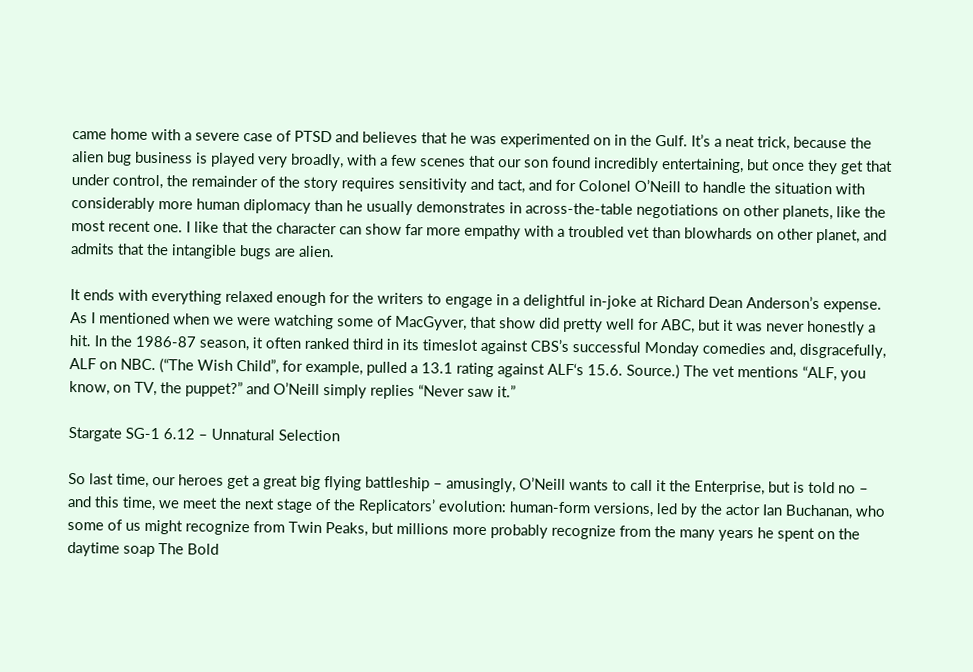came home with a severe case of PTSD and believes that he was experimented on in the Gulf. It’s a neat trick, because the alien bug business is played very broadly, with a few scenes that our son found incredibly entertaining, but once they get that under control, the remainder of the story requires sensitivity and tact, and for Colonel O’Neill to handle the situation with considerably more human diplomacy than he usually demonstrates in across-the-table negotiations on other planets, like the most recent one. I like that the character can show far more empathy with a troubled vet than blowhards on other planet, and admits that the intangible bugs are alien.

It ends with everything relaxed enough for the writers to engage in a delightful in-joke at Richard Dean Anderson’s expense. As I mentioned when we were watching some of MacGyver, that show did pretty well for ABC, but it was never honestly a hit. In the 1986-87 season, it often ranked third in its timeslot against CBS’s successful Monday comedies and, disgracefully, ALF on NBC. (“The Wish Child”, for example, pulled a 13.1 rating against ALF‘s 15.6. Source.) The vet mentions “ALF, you know, on TV, the puppet?” and O’Neill simply replies “Never saw it.”

Stargate SG-1 6.12 – Unnatural Selection

So last time, our heroes get a great big flying battleship – amusingly, O’Neill wants to call it the Enterprise, but is told no – and this time, we meet the next stage of the Replicators’ evolution: human-form versions, led by the actor Ian Buchanan, who some of us might recognize from Twin Peaks, but millions more probably recognize from the many years he spent on the daytime soap The Bold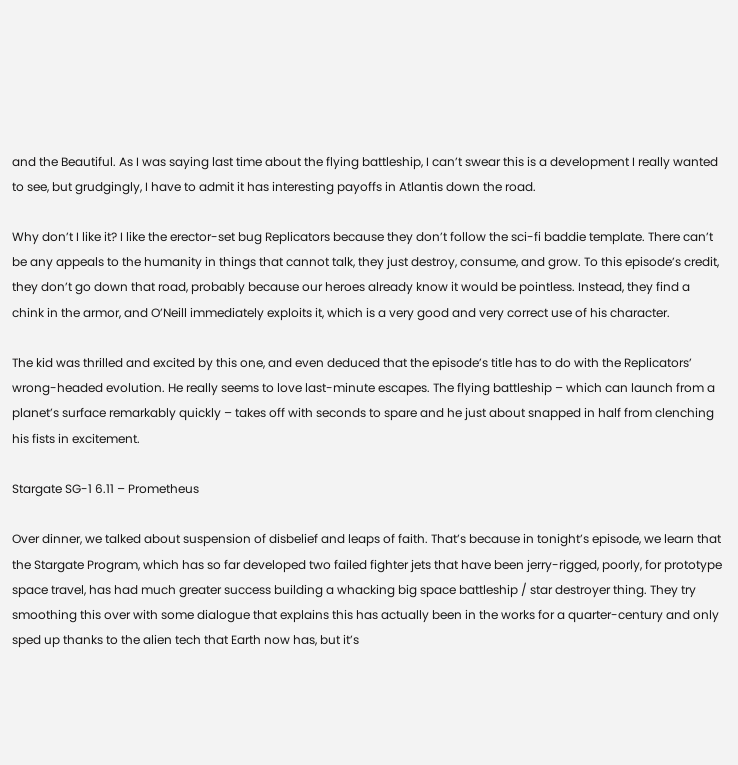and the Beautiful. As I was saying last time about the flying battleship, I can’t swear this is a development I really wanted to see, but grudgingly, I have to admit it has interesting payoffs in Atlantis down the road.

Why don’t I like it? I like the erector-set bug Replicators because they don’t follow the sci-fi baddie template. There can’t be any appeals to the humanity in things that cannot talk, they just destroy, consume, and grow. To this episode’s credit, they don’t go down that road, probably because our heroes already know it would be pointless. Instead, they find a chink in the armor, and O’Neill immediately exploits it, which is a very good and very correct use of his character.

The kid was thrilled and excited by this one, and even deduced that the episode’s title has to do with the Replicators’ wrong-headed evolution. He really seems to love last-minute escapes. The flying battleship – which can launch from a planet’s surface remarkably quickly – takes off with seconds to spare and he just about snapped in half from clenching his fists in excitement.

Stargate SG-1 6.11 – Prometheus

Over dinner, we talked about suspension of disbelief and leaps of faith. That’s because in tonight’s episode, we learn that the Stargate Program, which has so far developed two failed fighter jets that have been jerry-rigged, poorly, for prototype space travel, has had much greater success building a whacking big space battleship / star destroyer thing. They try smoothing this over with some dialogue that explains this has actually been in the works for a quarter-century and only sped up thanks to the alien tech that Earth now has, but it’s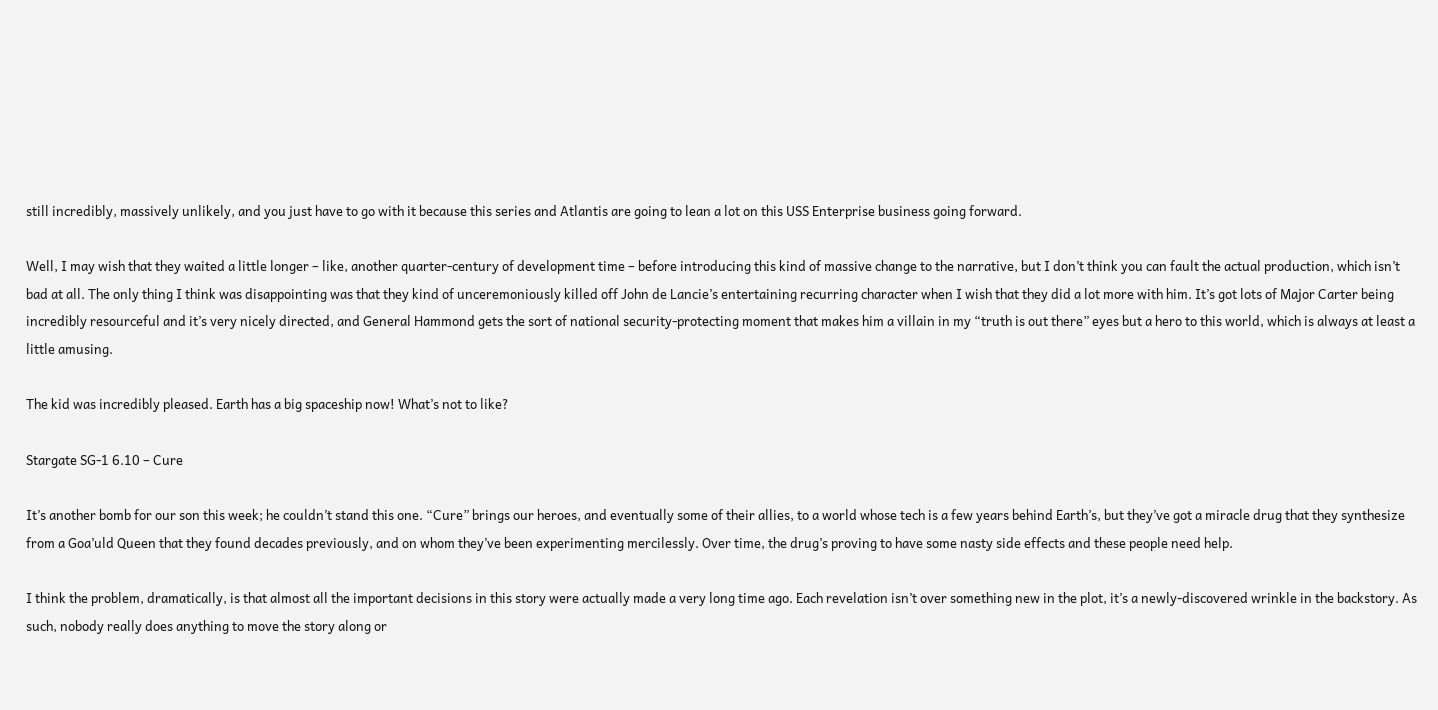still incredibly, massively unlikely, and you just have to go with it because this series and Atlantis are going to lean a lot on this USS Enterprise business going forward.

Well, I may wish that they waited a little longer – like, another quarter-century of development time – before introducing this kind of massive change to the narrative, but I don’t think you can fault the actual production, which isn’t bad at all. The only thing I think was disappointing was that they kind of unceremoniously killed off John de Lancie’s entertaining recurring character when I wish that they did a lot more with him. It’s got lots of Major Carter being incredibly resourceful and it’s very nicely directed, and General Hammond gets the sort of national security-protecting moment that makes him a villain in my “truth is out there” eyes but a hero to this world, which is always at least a little amusing.

The kid was incredibly pleased. Earth has a big spaceship now! What’s not to like?

Stargate SG-1 6.10 – Cure

It’s another bomb for our son this week; he couldn’t stand this one. “Cure” brings our heroes, and eventually some of their allies, to a world whose tech is a few years behind Earth’s, but they’ve got a miracle drug that they synthesize from a Goa’uld Queen that they found decades previously, and on whom they’ve been experimenting mercilessly. Over time, the drug’s proving to have some nasty side effects and these people need help.

I think the problem, dramatically, is that almost all the important decisions in this story were actually made a very long time ago. Each revelation isn’t over something new in the plot, it’s a newly-discovered wrinkle in the backstory. As such, nobody really does anything to move the story along or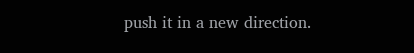push it in a new direction.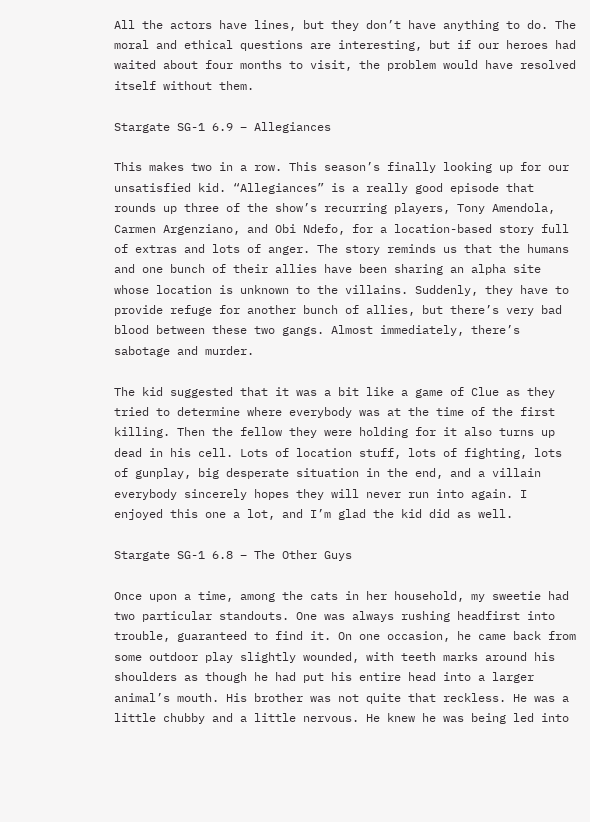All the actors have lines, but they don’t have anything to do. The moral and ethical questions are interesting, but if our heroes had waited about four months to visit, the problem would have resolved itself without them.

Stargate SG-1 6.9 – Allegiances

This makes two in a row. This season’s finally looking up for our unsatisfied kid. “Allegiances” is a really good episode that rounds up three of the show’s recurring players, Tony Amendola, Carmen Argenziano, and Obi Ndefo, for a location-based story full of extras and lots of anger. The story reminds us that the humans and one bunch of their allies have been sharing an alpha site whose location is unknown to the villains. Suddenly, they have to provide refuge for another bunch of allies, but there’s very bad blood between these two gangs. Almost immediately, there’s sabotage and murder.

The kid suggested that it was a bit like a game of Clue as they tried to determine where everybody was at the time of the first killing. Then the fellow they were holding for it also turns up dead in his cell. Lots of location stuff, lots of fighting, lots of gunplay, big desperate situation in the end, and a villain everybody sincerely hopes they will never run into again. I enjoyed this one a lot, and I’m glad the kid did as well.

Stargate SG-1 6.8 – The Other Guys

Once upon a time, among the cats in her household, my sweetie had two particular standouts. One was always rushing headfirst into trouble, guaranteed to find it. On one occasion, he came back from some outdoor play slightly wounded, with teeth marks around his shoulders as though he had put his entire head into a larger animal’s mouth. His brother was not quite that reckless. He was a little chubby and a little nervous. He knew he was being led into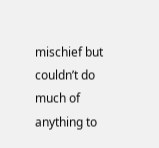mischief but couldn’t do much of anything to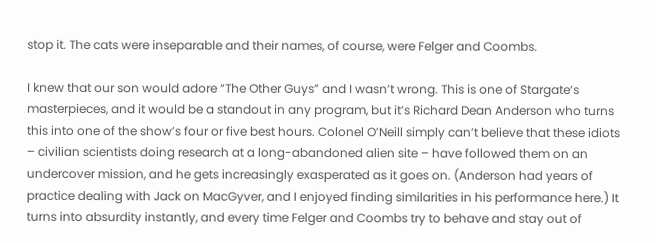stop it. The cats were inseparable and their names, of course, were Felger and Coombs.

I knew that our son would adore “The Other Guys” and I wasn’t wrong. This is one of Stargate‘s masterpieces, and it would be a standout in any program, but it’s Richard Dean Anderson who turns this into one of the show’s four or five best hours. Colonel O’Neill simply can’t believe that these idiots – civilian scientists doing research at a long-abandoned alien site – have followed them on an undercover mission, and he gets increasingly exasperated as it goes on. (Anderson had years of practice dealing with Jack on MacGyver, and I enjoyed finding similarities in his performance here.) It turns into absurdity instantly, and every time Felger and Coombs try to behave and stay out of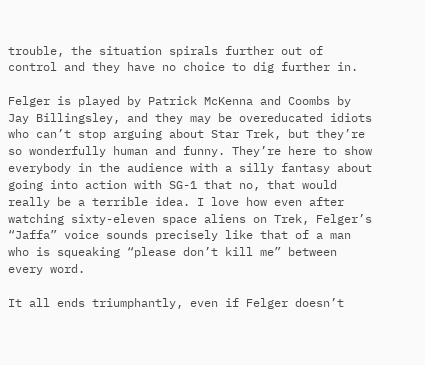trouble, the situation spirals further out of control and they have no choice to dig further in.

Felger is played by Patrick McKenna and Coombs by Jay Billingsley, and they may be overeducated idiots who can’t stop arguing about Star Trek, but they’re so wonderfully human and funny. They’re here to show everybody in the audience with a silly fantasy about going into action with SG-1 that no, that would really be a terrible idea. I love how even after watching sixty-eleven space aliens on Trek, Felger’s “Jaffa” voice sounds precisely like that of a man who is squeaking “please don’t kill me” between every word.

It all ends triumphantly, even if Felger doesn’t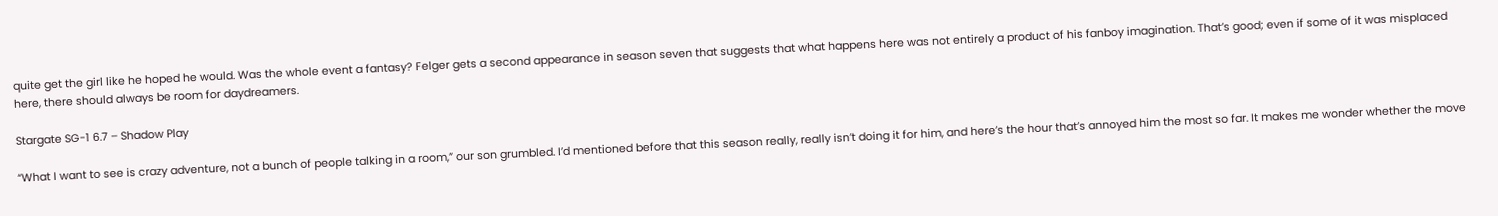quite get the girl like he hoped he would. Was the whole event a fantasy? Felger gets a second appearance in season seven that suggests that what happens here was not entirely a product of his fanboy imagination. That’s good; even if some of it was misplaced here, there should always be room for daydreamers.

Stargate SG-1 6.7 – Shadow Play

“What I want to see is crazy adventure, not a bunch of people talking in a room,” our son grumbled. I’d mentioned before that this season really, really isn’t doing it for him, and here’s the hour that’s annoyed him the most so far. It makes me wonder whether the move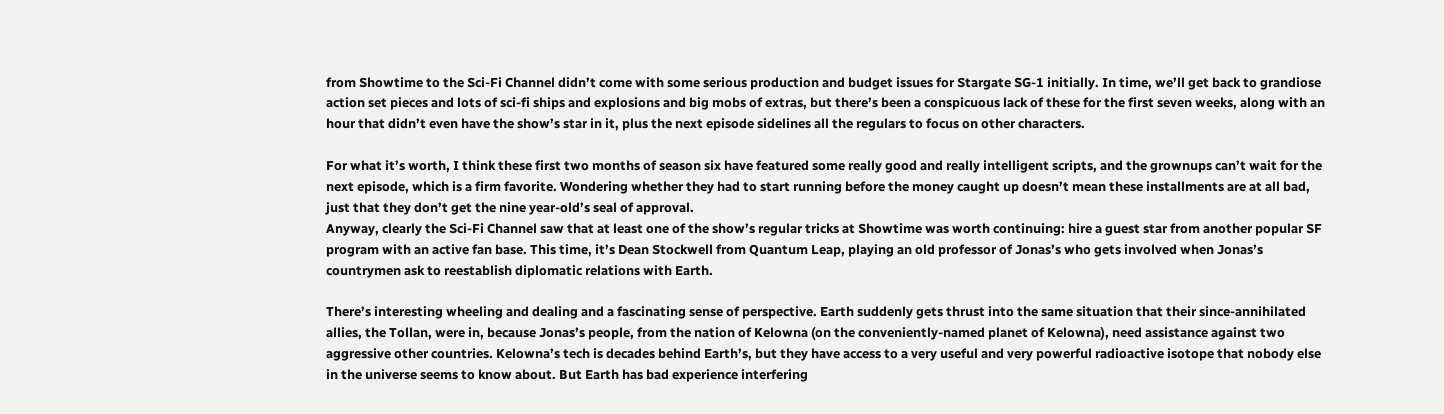from Showtime to the Sci-Fi Channel didn’t come with some serious production and budget issues for Stargate SG-1 initially. In time, we’ll get back to grandiose action set pieces and lots of sci-fi ships and explosions and big mobs of extras, but there’s been a conspicuous lack of these for the first seven weeks, along with an hour that didn’t even have the show’s star in it, plus the next episode sidelines all the regulars to focus on other characters.

For what it’s worth, I think these first two months of season six have featured some really good and really intelligent scripts, and the grownups can’t wait for the next episode, which is a firm favorite. Wondering whether they had to start running before the money caught up doesn’t mean these installments are at all bad, just that they don’t get the nine year-old’s seal of approval.
Anyway, clearly the Sci-Fi Channel saw that at least one of the show’s regular tricks at Showtime was worth continuing: hire a guest star from another popular SF program with an active fan base. This time, it’s Dean Stockwell from Quantum Leap, playing an old professor of Jonas’s who gets involved when Jonas’s countrymen ask to reestablish diplomatic relations with Earth.

There’s interesting wheeling and dealing and a fascinating sense of perspective. Earth suddenly gets thrust into the same situation that their since-annihilated allies, the Tollan, were in, because Jonas’s people, from the nation of Kelowna (on the conveniently-named planet of Kelowna), need assistance against two aggressive other countries. Kelowna’s tech is decades behind Earth’s, but they have access to a very useful and very powerful radioactive isotope that nobody else in the universe seems to know about. But Earth has bad experience interfering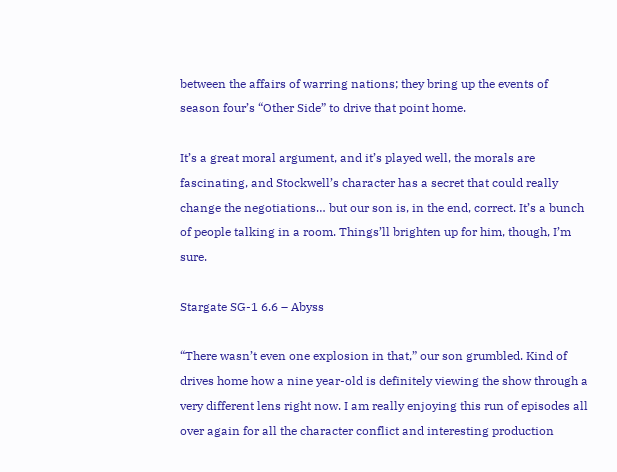between the affairs of warring nations; they bring up the events of season four’s “Other Side” to drive that point home.

It’s a great moral argument, and it’s played well, the morals are fascinating, and Stockwell’s character has a secret that could really change the negotiations… but our son is, in the end, correct. It’s a bunch of people talking in a room. Things’ll brighten up for him, though, I’m sure.

Stargate SG-1 6.6 – Abyss

“There wasn’t even one explosion in that,” our son grumbled. Kind of drives home how a nine year-old is definitely viewing the show through a very different lens right now. I am really enjoying this run of episodes all over again for all the character conflict and interesting production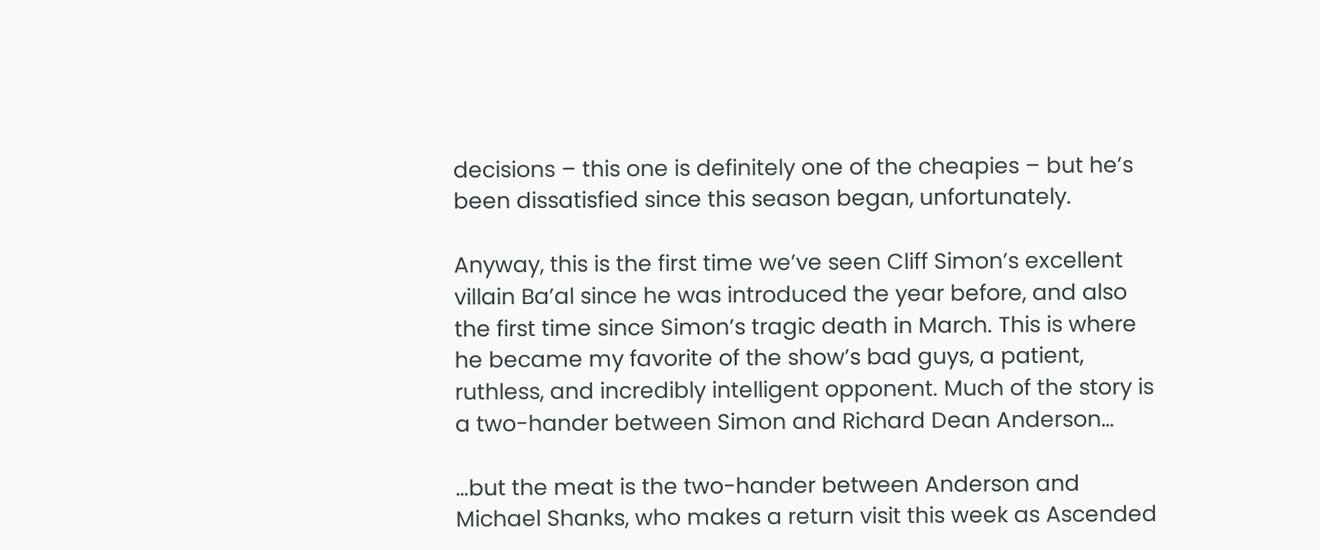decisions – this one is definitely one of the cheapies – but he’s been dissatisfied since this season began, unfortunately.

Anyway, this is the first time we’ve seen Cliff Simon’s excellent villain Ba’al since he was introduced the year before, and also the first time since Simon’s tragic death in March. This is where he became my favorite of the show’s bad guys, a patient, ruthless, and incredibly intelligent opponent. Much of the story is a two-hander between Simon and Richard Dean Anderson…

…but the meat is the two-hander between Anderson and Michael Shanks, who makes a return visit this week as Ascended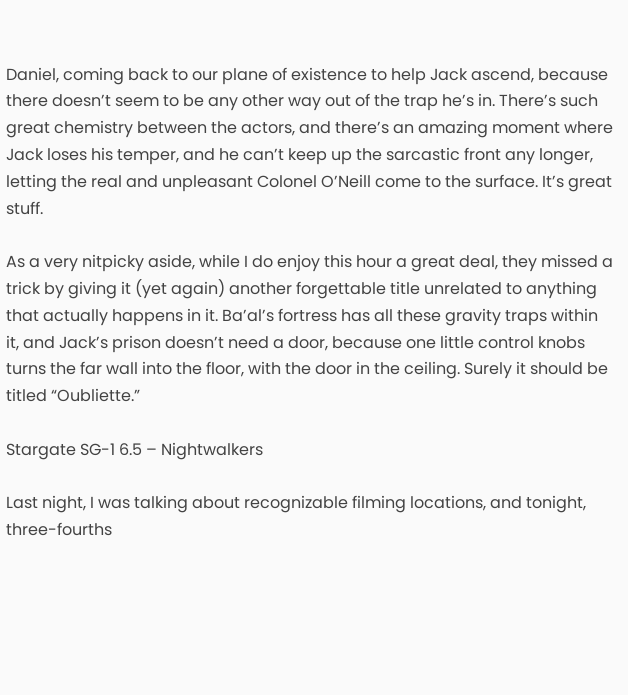Daniel, coming back to our plane of existence to help Jack ascend, because there doesn’t seem to be any other way out of the trap he’s in. There’s such great chemistry between the actors, and there’s an amazing moment where Jack loses his temper, and he can’t keep up the sarcastic front any longer, letting the real and unpleasant Colonel O’Neill come to the surface. It’s great stuff.

As a very nitpicky aside, while I do enjoy this hour a great deal, they missed a trick by giving it (yet again) another forgettable title unrelated to anything that actually happens in it. Ba’al’s fortress has all these gravity traps within it, and Jack’s prison doesn’t need a door, because one little control knobs turns the far wall into the floor, with the door in the ceiling. Surely it should be titled “Oubliette.”

Stargate SG-1 6.5 – Nightwalkers

Last night, I was talking about recognizable filming locations, and tonight, three-fourths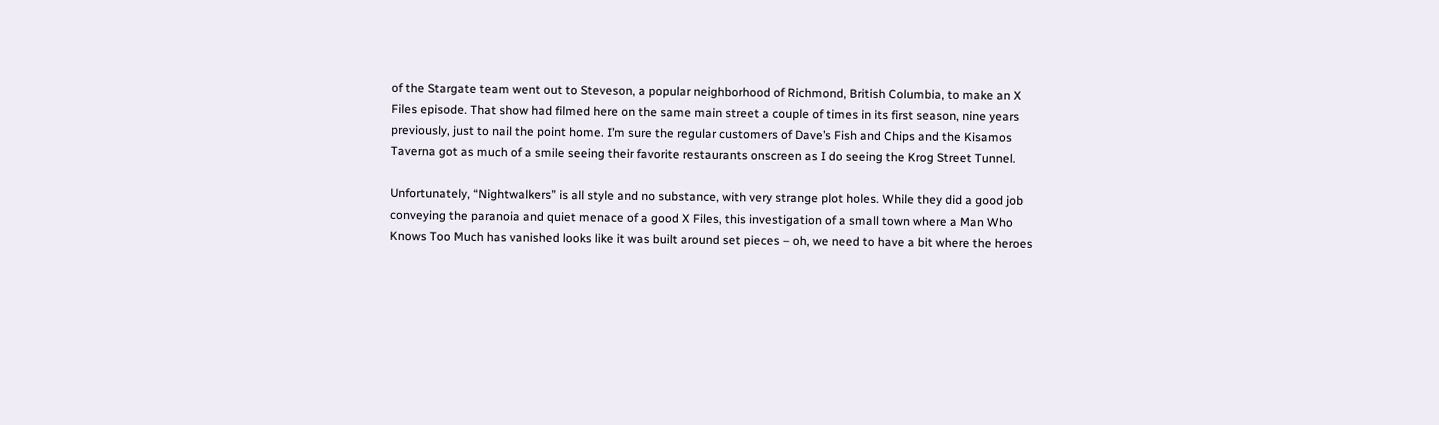of the Stargate team went out to Steveson, a popular neighborhood of Richmond, British Columbia, to make an X Files episode. That show had filmed here on the same main street a couple of times in its first season, nine years previously, just to nail the point home. I’m sure the regular customers of Dave’s Fish and Chips and the Kisamos Taverna got as much of a smile seeing their favorite restaurants onscreen as I do seeing the Krog Street Tunnel.

Unfortunately, “Nightwalkers” is all style and no substance, with very strange plot holes. While they did a good job conveying the paranoia and quiet menace of a good X Files, this investigation of a small town where a Man Who Knows Too Much has vanished looks like it was built around set pieces – oh, we need to have a bit where the heroes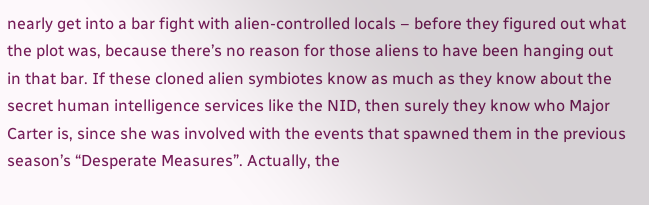nearly get into a bar fight with alien-controlled locals – before they figured out what the plot was, because there’s no reason for those aliens to have been hanging out in that bar. If these cloned alien symbiotes know as much as they know about the secret human intelligence services like the NID, then surely they know who Major Carter is, since she was involved with the events that spawned them in the previous season’s “Desperate Measures”. Actually, the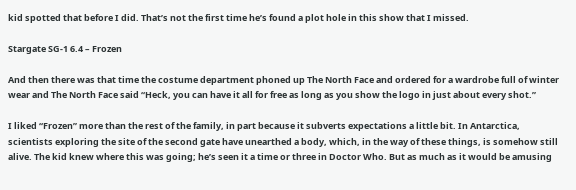kid spotted that before I did. That’s not the first time he’s found a plot hole in this show that I missed.

Stargate SG-1 6.4 – Frozen

And then there was that time the costume department phoned up The North Face and ordered for a wardrobe full of winter wear and The North Face said “Heck, you can have it all for free as long as you show the logo in just about every shot.”

I liked “Frozen” more than the rest of the family, in part because it subverts expectations a little bit. In Antarctica, scientists exploring the site of the second gate have unearthed a body, which, in the way of these things, is somehow still alive. The kid knew where this was going; he’s seen it a time or three in Doctor Who. But as much as it would be amusing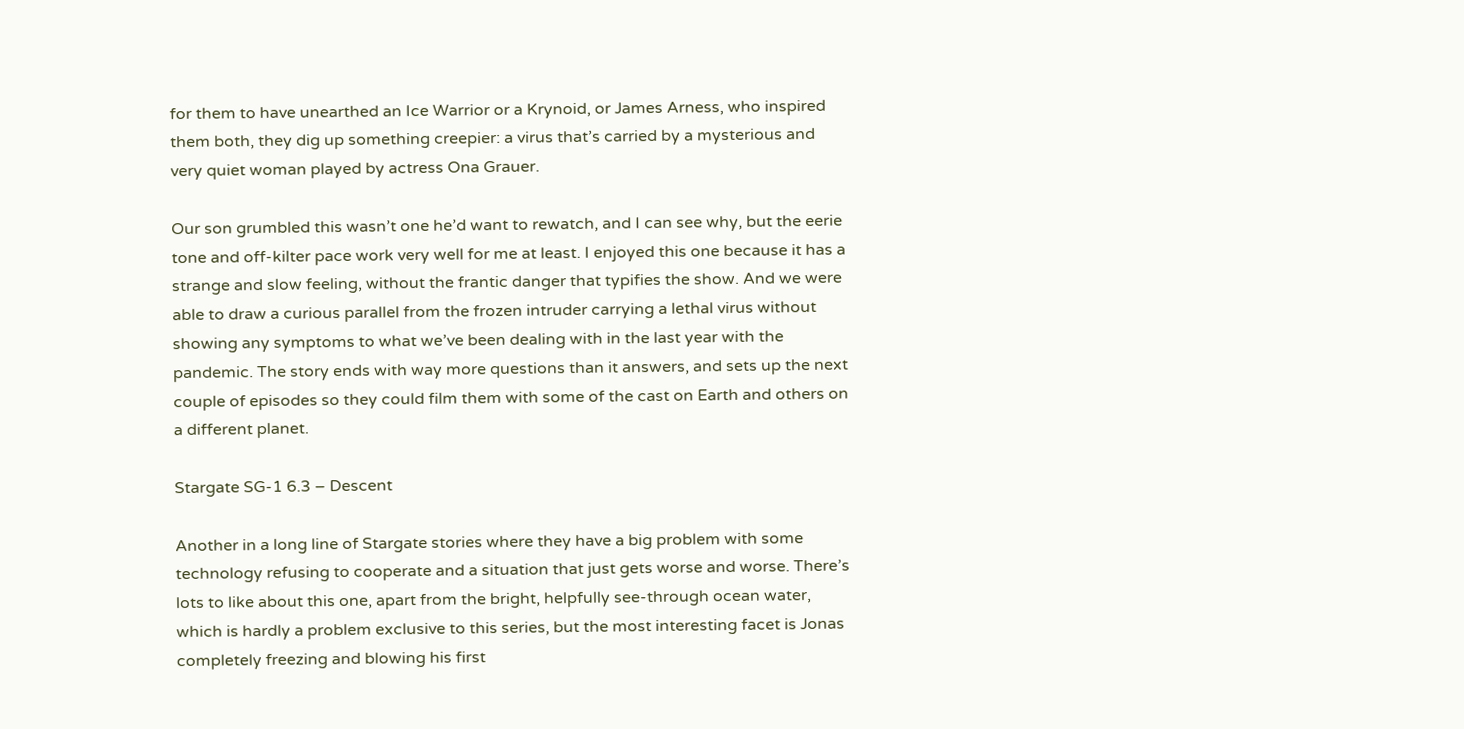for them to have unearthed an Ice Warrior or a Krynoid, or James Arness, who inspired them both, they dig up something creepier: a virus that’s carried by a mysterious and very quiet woman played by actress Ona Grauer.

Our son grumbled this wasn’t one he’d want to rewatch, and I can see why, but the eerie tone and off-kilter pace work very well for me at least. I enjoyed this one because it has a strange and slow feeling, without the frantic danger that typifies the show. And we were able to draw a curious parallel from the frozen intruder carrying a lethal virus without showing any symptoms to what we’ve been dealing with in the last year with the pandemic. The story ends with way more questions than it answers, and sets up the next couple of episodes so they could film them with some of the cast on Earth and others on a different planet.

Stargate SG-1 6.3 – Descent

Another in a long line of Stargate stories where they have a big problem with some technology refusing to cooperate and a situation that just gets worse and worse. There’s lots to like about this one, apart from the bright, helpfully see-through ocean water, which is hardly a problem exclusive to this series, but the most interesting facet is Jonas completely freezing and blowing his first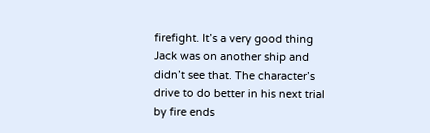firefight. It’s a very good thing Jack was on another ship and didn’t see that. The character’s drive to do better in his next trial by fire ends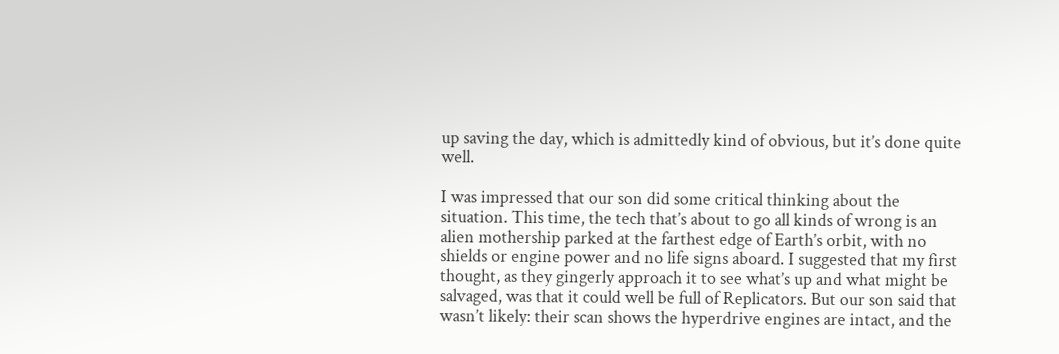up saving the day, which is admittedly kind of obvious, but it’s done quite well.

I was impressed that our son did some critical thinking about the situation. This time, the tech that’s about to go all kinds of wrong is an alien mothership parked at the farthest edge of Earth’s orbit, with no shields or engine power and no life signs aboard. I suggested that my first thought, as they gingerly approach it to see what’s up and what might be salvaged, was that it could well be full of Replicators. But our son said that wasn’t likely: their scan shows the hyperdrive engines are intact, and the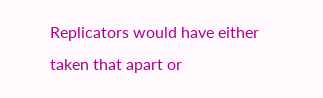Replicators would have either taken that apart or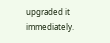upgraded it immediately.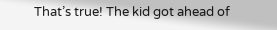That’s true! The kid got ahead of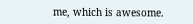me, which is awesome.